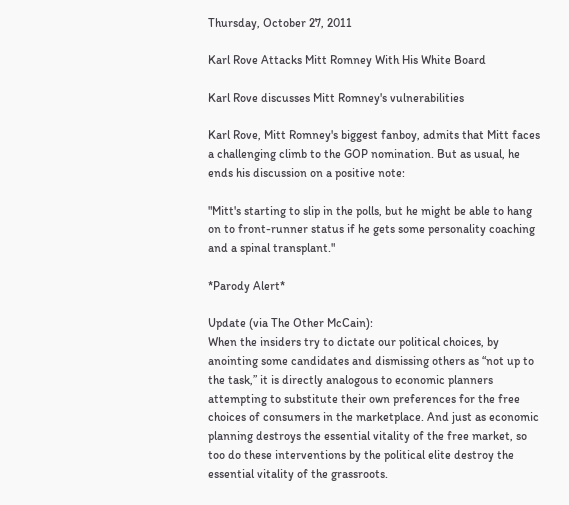Thursday, October 27, 2011

Karl Rove Attacks Mitt Romney With His White Board

Karl Rove discusses Mitt Romney's vulnerabilities

Karl Rove, Mitt Romney's biggest fanboy, admits that Mitt faces a challenging climb to the GOP nomination. But as usual, he ends his discussion on a positive note:

"Mitt's starting to slip in the polls, but he might be able to hang on to front-runner status if he gets some personality coaching and a spinal transplant."

*Parody Alert*

Update (via The Other McCain):
When the insiders try to dictate our political choices, by anointing some candidates and dismissing others as “not up to the task,” it is directly analogous to economic planners attempting to substitute their own preferences for the free choices of consumers in the marketplace. And just as economic planning destroys the essential vitality of the free market, so too do these interventions by the political elite destroy the essential vitality of the grassroots.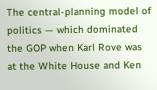The central-planning model of politics — which dominated the GOP when Karl Rove was at the White House and Ken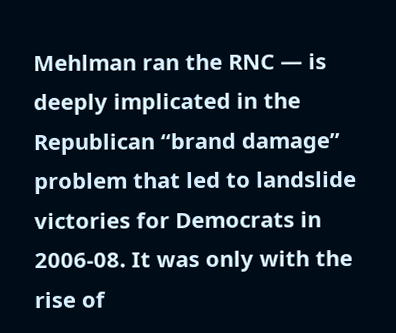Mehlman ran the RNC — is deeply implicated in the Republican “brand damage” problem that led to landslide victories for Democrats in 2006-08. It was only with the rise of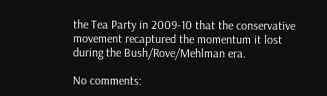the Tea Party in 2009-10 that the conservative movement recaptured the momentum it lost during the Bush/Rove/Mehlman era.

No comments: